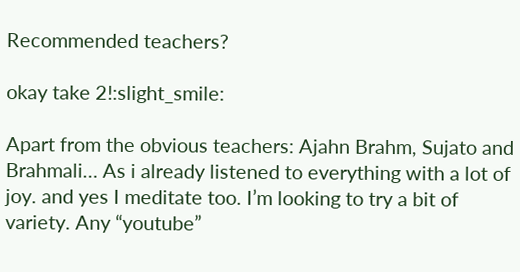Recommended teachers?

okay take 2!:slight_smile:

Apart from the obvious teachers: Ajahn Brahm, Sujato and Brahmali… As i already listened to everything with a lot of joy. and yes I meditate too. I’m looking to try a bit of variety. Any “youtube”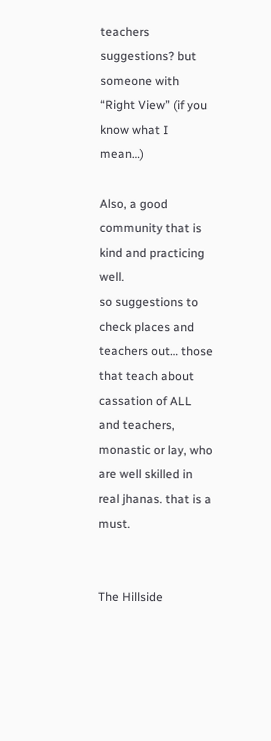teachers suggestions? but someone with “Right View” (if you know what I mean…)

Also, a good community that is kind and practicing well.
so suggestions to check places and teachers out… those that teach about cassation of ALL and teachers, monastic or lay, who are well skilled in real jhanas. that is a must.


The Hillside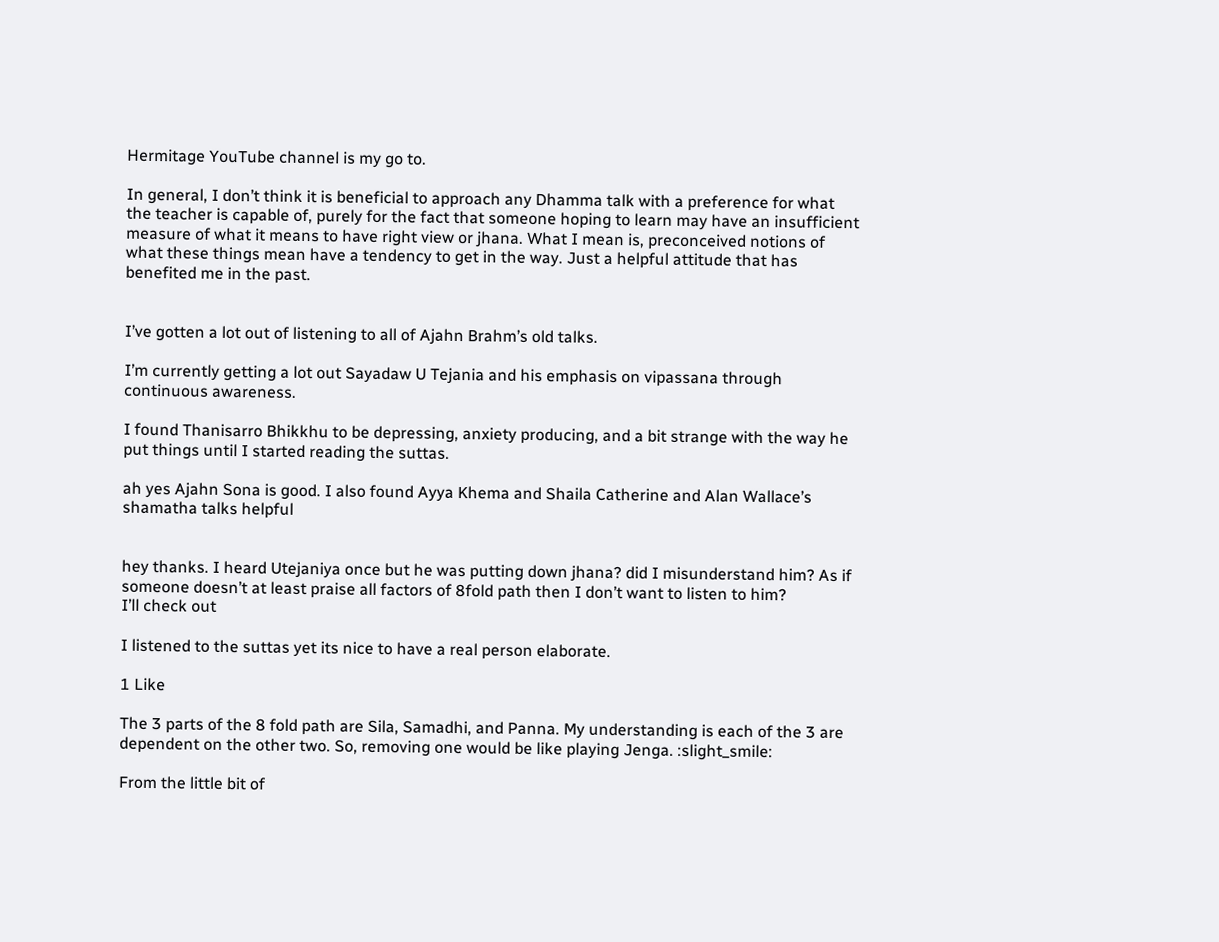Hermitage YouTube channel is my go to.

In general, I don’t think it is beneficial to approach any Dhamma talk with a preference for what the teacher is capable of, purely for the fact that someone hoping to learn may have an insufficient measure of what it means to have right view or jhana. What I mean is, preconceived notions of what these things mean have a tendency to get in the way. Just a helpful attitude that has benefited me in the past.


I’ve gotten a lot out of listening to all of Ajahn Brahm’s old talks.

I’m currently getting a lot out Sayadaw U Tejania and his emphasis on vipassana through continuous awareness.

I found Thanisarro Bhikkhu to be depressing, anxiety producing, and a bit strange with the way he put things until I started reading the suttas.

ah yes Ajahn Sona is good. I also found Ayya Khema and Shaila Catherine and Alan Wallace’s shamatha talks helpful


hey thanks. I heard Utejaniya once but he was putting down jhana? did I misunderstand him? As if someone doesn’t at least praise all factors of 8fold path then I don’t want to listen to him?
I’ll check out

I listened to the suttas yet its nice to have a real person elaborate.

1 Like

The 3 parts of the 8 fold path are Sila, Samadhi, and Panna. My understanding is each of the 3 are dependent on the other two. So, removing one would be like playing Jenga. :slight_smile:

From the little bit of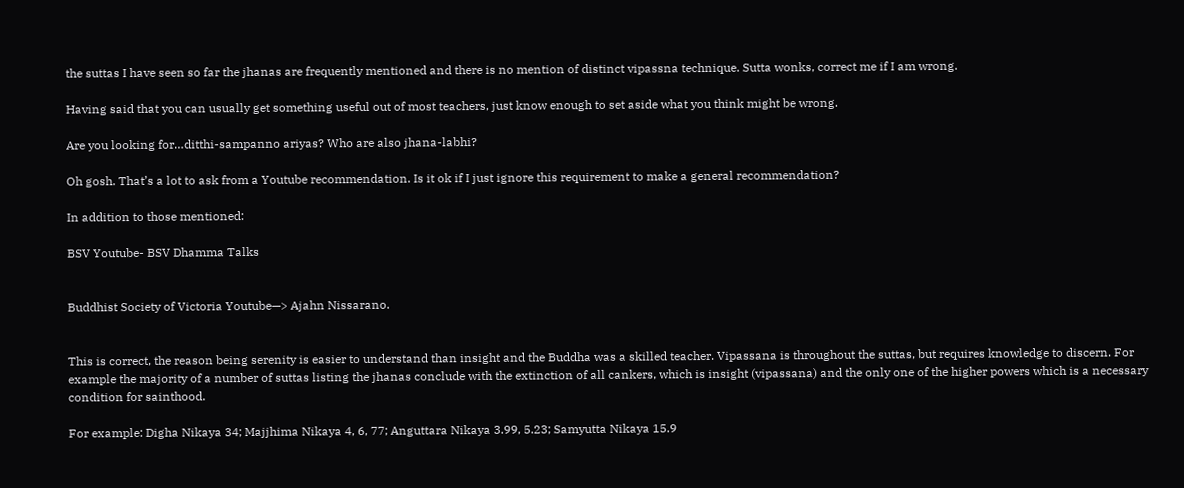the suttas I have seen so far the jhanas are frequently mentioned and there is no mention of distinct vipassna technique. Sutta wonks, correct me if I am wrong.

Having said that you can usually get something useful out of most teachers, just know enough to set aside what you think might be wrong.

Are you looking for…ditthi-sampanno ariyas? Who are also jhana-labhi?

Oh gosh. That’s a lot to ask from a Youtube recommendation. Is it ok if I just ignore this requirement to make a general recommendation?

In addition to those mentioned:

BSV Youtube- BSV Dhamma Talks


Buddhist Society of Victoria Youtube—> Ajahn Nissarano.


This is correct, the reason being serenity is easier to understand than insight and the Buddha was a skilled teacher. Vipassana is throughout the suttas, but requires knowledge to discern. For example the majority of a number of suttas listing the jhanas conclude with the extinction of all cankers, which is insight (vipassana) and the only one of the higher powers which is a necessary condition for sainthood.

For example: Digha Nikaya 34; Majjhima Nikaya 4, 6, 77; Anguttara Nikaya 3.99, 5.23; Samyutta Nikaya 15.9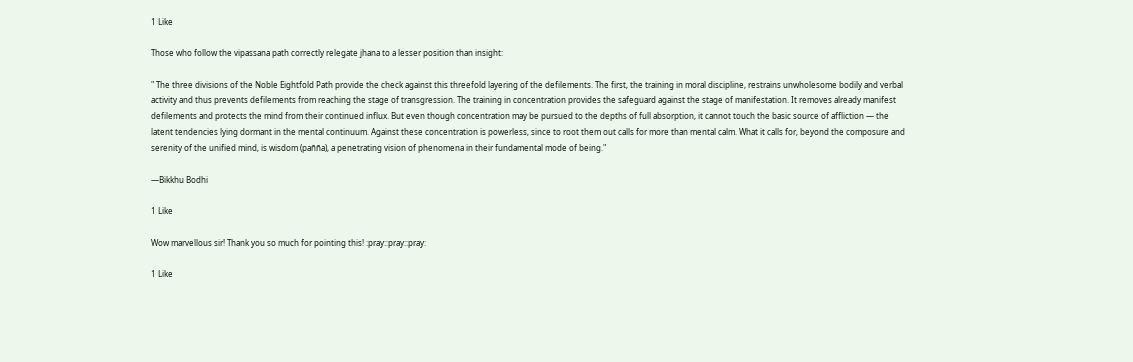1 Like

Those who follow the vipassana path correctly relegate jhana to a lesser position than insight:

" The three divisions of the Noble Eightfold Path provide the check against this threefold layering of the defilements. The first, the training in moral discipline, restrains unwholesome bodily and verbal activity and thus prevents defilements from reaching the stage of transgression. The training in concentration provides the safeguard against the stage of manifestation. It removes already manifest defilements and protects the mind from their continued influx. But even though concentration may be pursued to the depths of full absorption, it cannot touch the basic source of affliction — the latent tendencies lying dormant in the mental continuum. Against these concentration is powerless, since to root them out calls for more than mental calm. What it calls for, beyond the composure and serenity of the unified mind, is wisdom (pañña), a penetrating vision of phenomena in their fundamental mode of being."

—Bikkhu Bodhi

1 Like

Wow marvellous sir! Thank you so much for pointing this! :pray::pray::pray:

1 Like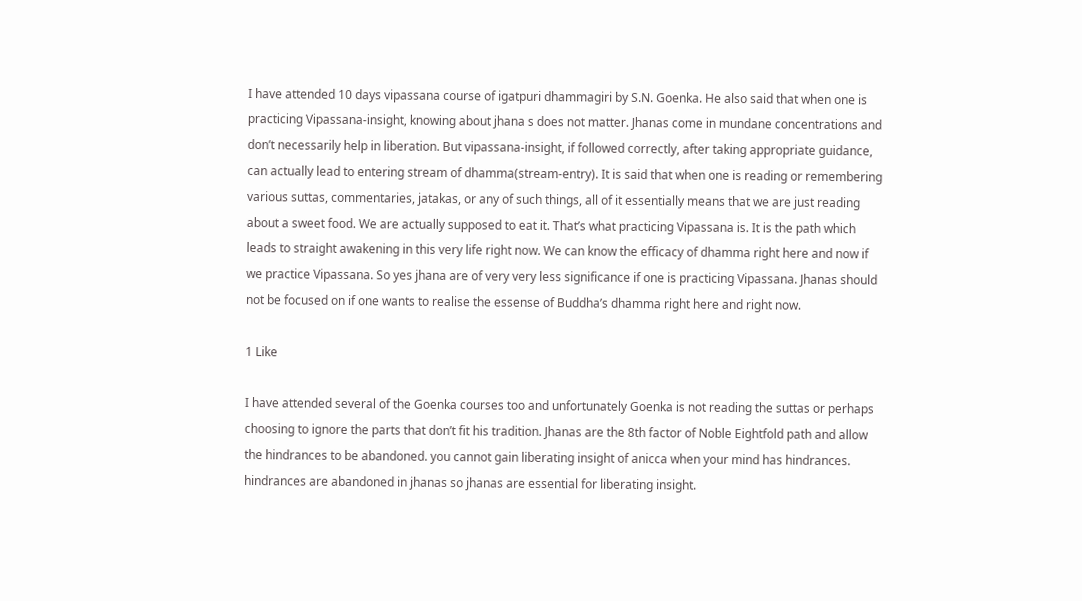I have attended 10 days vipassana course of igatpuri dhammagiri by S.N. Goenka. He also said that when one is practicing Vipassana-insight, knowing about jhana s does not matter. Jhanas come in mundane concentrations and don’t necessarily help in liberation. But vipassana-insight, if followed correctly, after taking appropriate guidance, can actually lead to entering stream of dhamma(stream-entry). It is said that when one is reading or remembering various suttas, commentaries, jatakas, or any of such things, all of it essentially means that we are just reading about a sweet food. We are actually supposed to eat it. That’s what practicing Vipassana is. It is the path which leads to straight awakening in this very life right now. We can know the efficacy of dhamma right here and now if we practice Vipassana. So yes jhana are of very very less significance if one is practicing Vipassana. Jhanas should not be focused on if one wants to realise the essense of Buddha’s dhamma right here and right now.

1 Like

I have attended several of the Goenka courses too and unfortunately Goenka is not reading the suttas or perhaps choosing to ignore the parts that don’t fit his tradition. Jhanas are the 8th factor of Noble Eightfold path and allow the hindrances to be abandoned. you cannot gain liberating insight of anicca when your mind has hindrances. hindrances are abandoned in jhanas so jhanas are essential for liberating insight.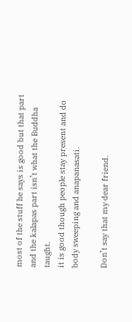most of the stuff he says is good but that part and the kalapas part isn’t what the Buddha taught.
it is good though people stay present and do body sweeping and anapanasati.

Don’t say that my dear friend.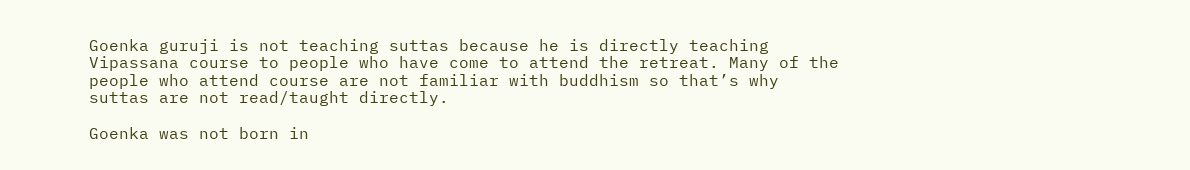Goenka guruji is not teaching suttas because he is directly teaching Vipassana course to people who have come to attend the retreat. Many of the people who attend course are not familiar with buddhism so that’s why suttas are not read/taught directly.

Goenka was not born in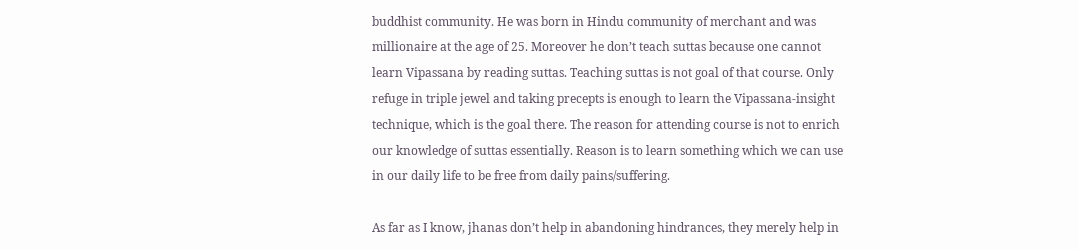buddhist community. He was born in Hindu community of merchant and was millionaire at the age of 25. Moreover he don’t teach suttas because one cannot learn Vipassana by reading suttas. Teaching suttas is not goal of that course. Only refuge in triple jewel and taking precepts is enough to learn the Vipassana-insight technique, which is the goal there. The reason for attending course is not to enrich our knowledge of suttas essentially. Reason is to learn something which we can use in our daily life to be free from daily pains/suffering.

As far as I know, jhanas don’t help in abandoning hindrances, they merely help in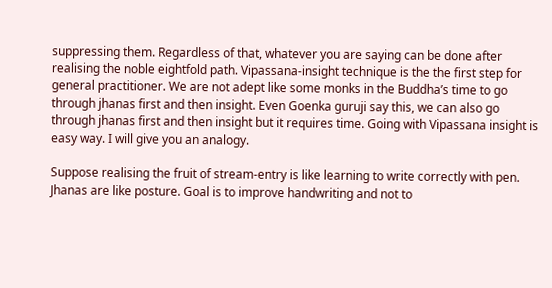suppressing them. Regardless of that, whatever you are saying can be done after realising the noble eightfold path. Vipassana-insight technique is the the first step for general practitioner. We are not adept like some monks in the Buddha’s time to go through jhanas first and then insight. Even Goenka guruji say this, we can also go through jhanas first and then insight but it requires time. Going with Vipassana insight is easy way. I will give you an analogy.

Suppose realising the fruit of stream-entry is like learning to write correctly with pen. Jhanas are like posture. Goal is to improve handwriting and not to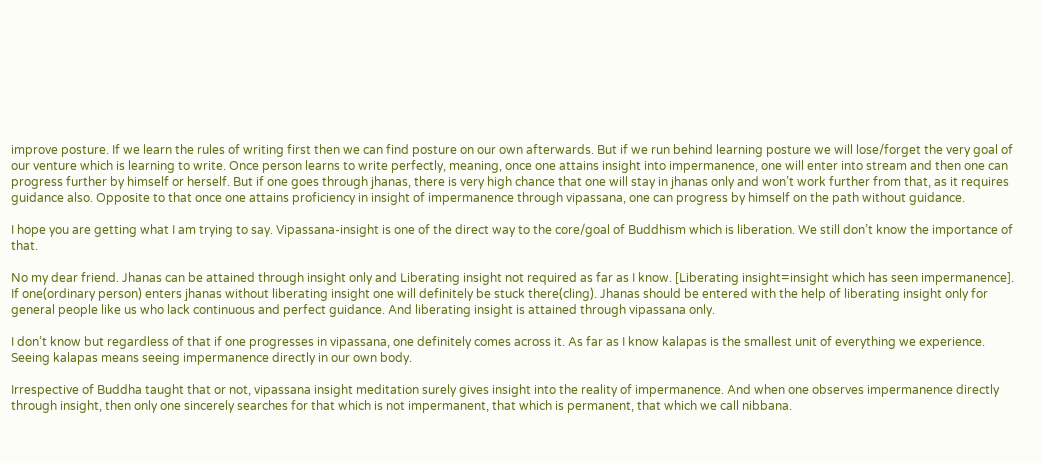improve posture. If we learn the rules of writing first then we can find posture on our own afterwards. But if we run behind learning posture we will lose/forget the very goal of our venture which is learning to write. Once person learns to write perfectly, meaning, once one attains insight into impermanence, one will enter into stream and then one can progress further by himself or herself. But if one goes through jhanas, there is very high chance that one will stay in jhanas only and won’t work further from that, as it requires guidance also. Opposite to that once one attains proficiency in insight of impermanence through vipassana, one can progress by himself on the path without guidance.

I hope you are getting what I am trying to say. Vipassana-insight is one of the direct way to the core/goal of Buddhism which is liberation. We still don’t know the importance of that.

No my dear friend. Jhanas can be attained through insight only and Liberating insight not required as far as I know. [Liberating insight=insight which has seen impermanence]. If one(ordinary person) enters jhanas without liberating insight one will definitely be stuck there(cling). Jhanas should be entered with the help of liberating insight only for general people like us who lack continuous and perfect guidance. And liberating insight is attained through vipassana only.

I don’t know but regardless of that if one progresses in vipassana, one definitely comes across it. As far as I know kalapas is the smallest unit of everything we experience. Seeing kalapas means seeing impermanence directly in our own body.

Irrespective of Buddha taught that or not, vipassana insight meditation surely gives insight into the reality of impermanence. And when one observes impermanence directly through insight, then only one sincerely searches for that which is not impermanent, that which is permanent, that which we call nibbana.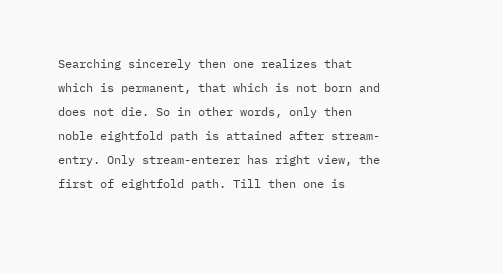Searching sincerely then one realizes that which is permanent, that which is not born and does not die. So in other words, only then noble eightfold path is attained after stream-entry. Only stream-enterer has right view, the first of eightfold path. Till then one is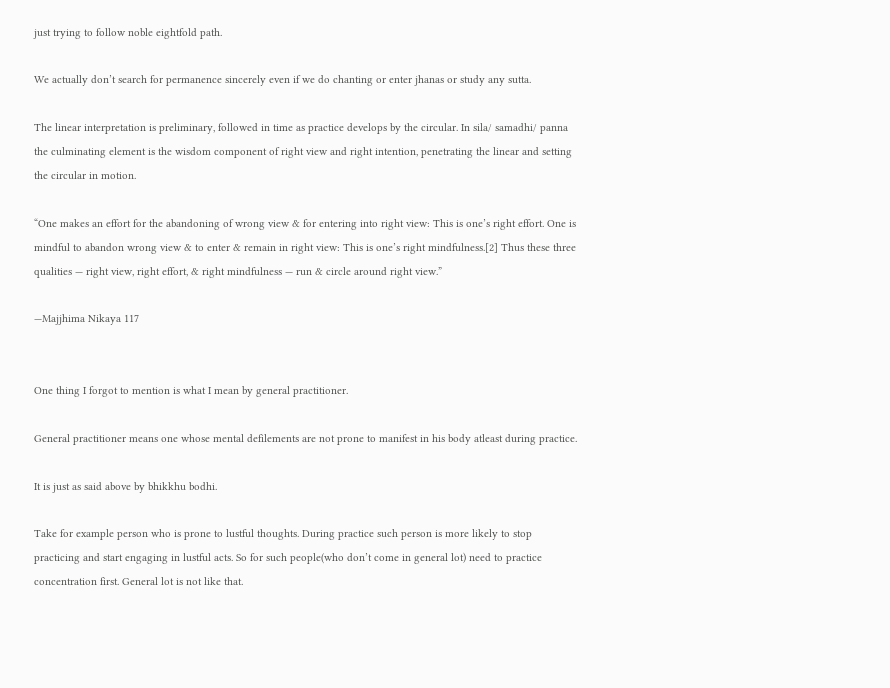just trying to follow noble eightfold path.

We actually don’t search for permanence sincerely even if we do chanting or enter jhanas or study any sutta.

The linear interpretation is preliminary, followed in time as practice develops by the circular. In sila/ samadhi/ panna the culminating element is the wisdom component of right view and right intention, penetrating the linear and setting the circular in motion.

“One makes an effort for the abandoning of wrong view & for entering into right view: This is one’s right effort. One is mindful to abandon wrong view & to enter & remain in right view: This is one’s right mindfulness.[2] Thus these three qualities — right view, right effort, & right mindfulness — run & circle around right view.”

—Majjhima Nikaya 117


One thing I forgot to mention is what I mean by general practitioner.

General practitioner means one whose mental defilements are not prone to manifest in his body atleast during practice.

It is just as said above by bhikkhu bodhi.

Take for example person who is prone to lustful thoughts. During practice such person is more likely to stop practicing and start engaging in lustful acts. So for such people(who don’t come in general lot) need to practice concentration first. General lot is not like that.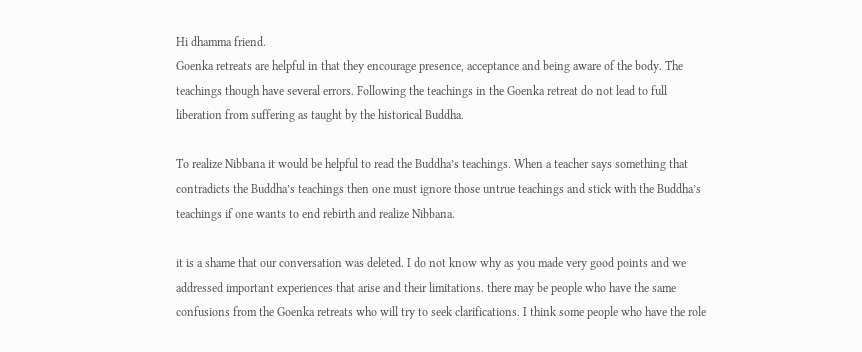Hi dhamma friend.
Goenka retreats are helpful in that they encourage presence, acceptance and being aware of the body. The teachings though have several errors. Following the teachings in the Goenka retreat do not lead to full liberation from suffering as taught by the historical Buddha.

To realize Nibbana it would be helpful to read the Buddha’s teachings. When a teacher says something that contradicts the Buddha’s teachings then one must ignore those untrue teachings and stick with the Buddha’s teachings if one wants to end rebirth and realize Nibbana.

it is a shame that our conversation was deleted. I do not know why as you made very good points and we addressed important experiences that arise and their limitations. there may be people who have the same confusions from the Goenka retreats who will try to seek clarifications. I think some people who have the role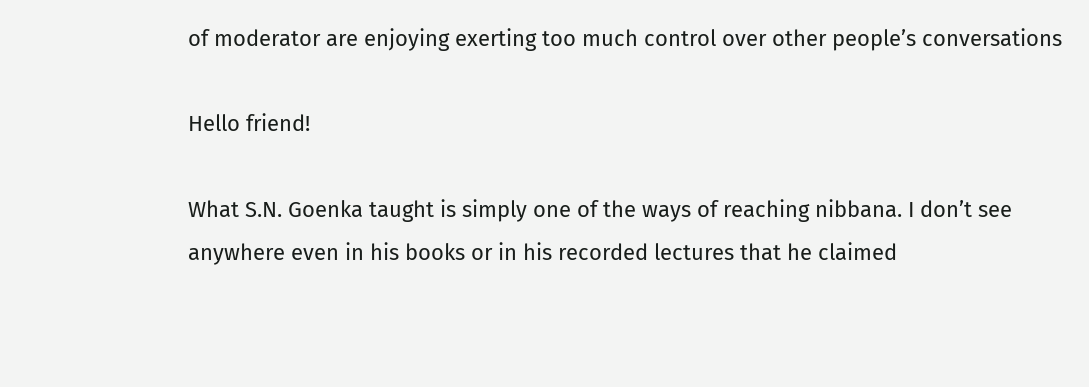of moderator are enjoying exerting too much control over other people’s conversations

Hello friend!

What S.N. Goenka taught is simply one of the ways of reaching nibbana. I don’t see anywhere even in his books or in his recorded lectures that he claimed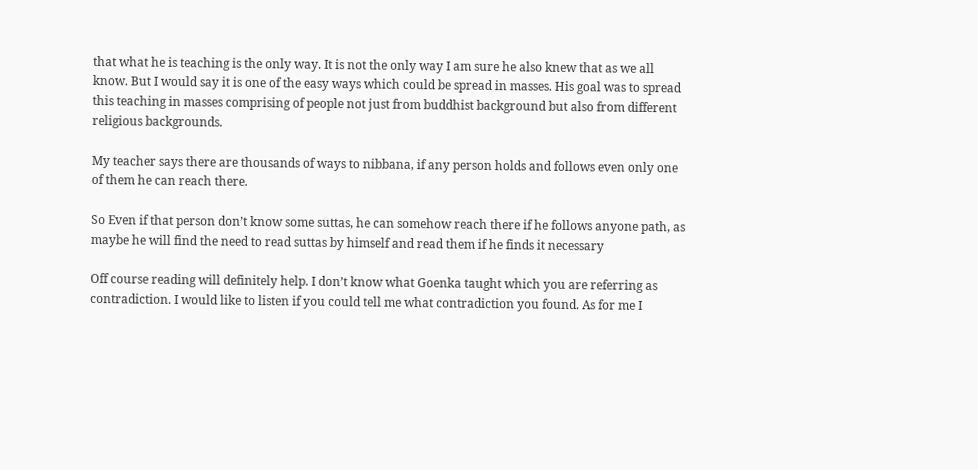that what he is teaching is the only way. It is not the only way I am sure he also knew that as we all know. But I would say it is one of the easy ways which could be spread in masses. His goal was to spread this teaching in masses comprising of people not just from buddhist background but also from different religious backgrounds.

My teacher says there are thousands of ways to nibbana, if any person holds and follows even only one of them he can reach there.

So Even if that person don’t know some suttas, he can somehow reach there if he follows anyone path, as maybe he will find the need to read suttas by himself and read them if he finds it necessary

Off course reading will definitely help. I don’t know what Goenka taught which you are referring as contradiction. I would like to listen if you could tell me what contradiction you found. As for me I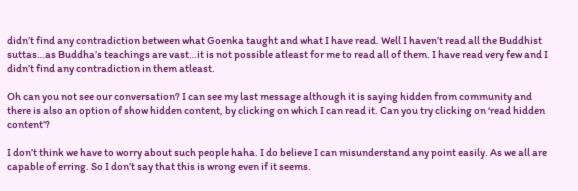didn’t find any contradiction between what Goenka taught and what I have read. Well I haven’t read all the Buddhist suttas…as Buddha’s teachings are vast…it is not possible atleast for me to read all of them. I have read very few and I didn’t find any contradiction in them atleast.

Oh can you not see our conversation? I can see my last message although it is saying hidden from community and there is also an option of show hidden content, by clicking on which I can read it. Can you try clicking on ‘read hidden content’?

I don’t think we have to worry about such people haha. I do believe I can misunderstand any point easily. As we all are capable of erring. So I don’t say that this is wrong even if it seems.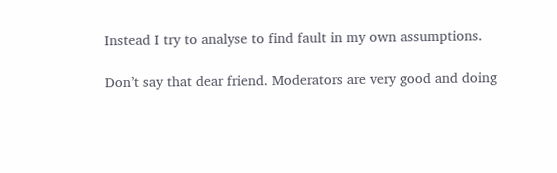Instead I try to analyse to find fault in my own assumptions.

Don’t say that dear friend. Moderators are very good and doing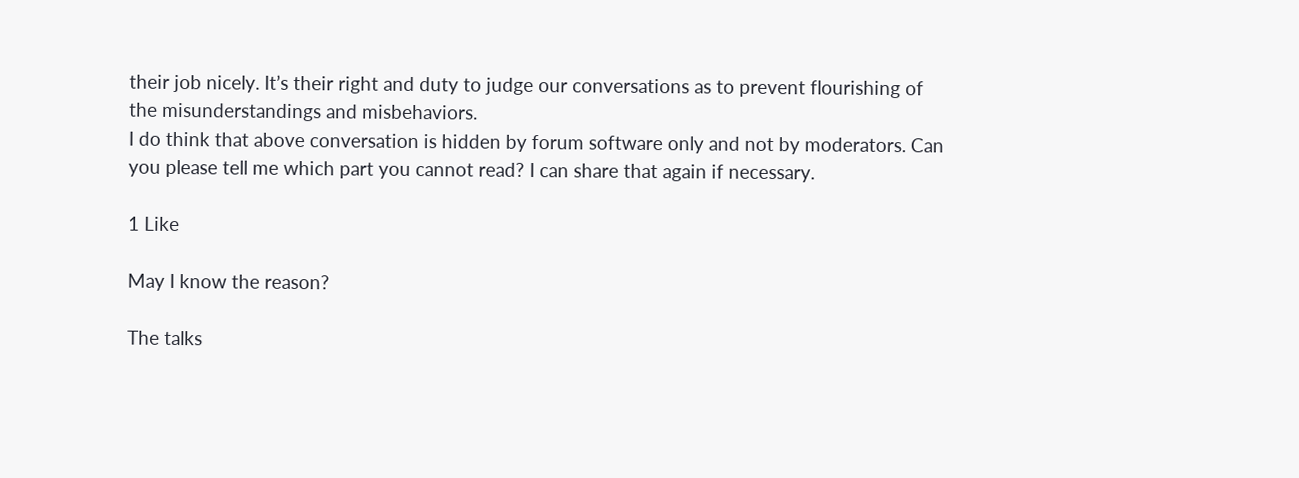their job nicely. It’s their right and duty to judge our conversations as to prevent flourishing of the misunderstandings and misbehaviors.
I do think that above conversation is hidden by forum software only and not by moderators. Can you please tell me which part you cannot read? I can share that again if necessary.

1 Like

May I know the reason?

The talks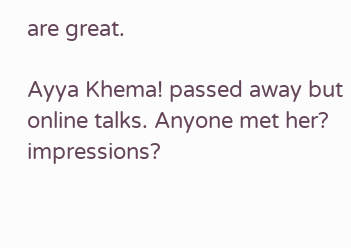are great.

Ayya Khema! passed away but online talks. Anyone met her? impressions?